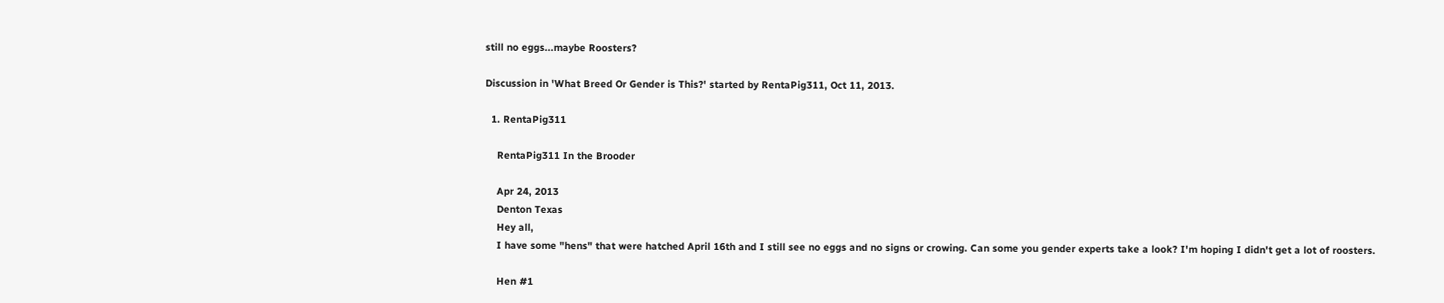still no eggs...maybe Roosters?

Discussion in 'What Breed Or Gender is This?' started by RentaPig311, Oct 11, 2013.

  1. RentaPig311

    RentaPig311 In the Brooder

    Apr 24, 2013
    Denton Texas
    Hey all,
    I have some "hens" that were hatched April 16th and I still see no eggs and no signs or crowing. Can some you gender experts take a look? I'm hoping I didn't get a lot of roosters.

    Hen #1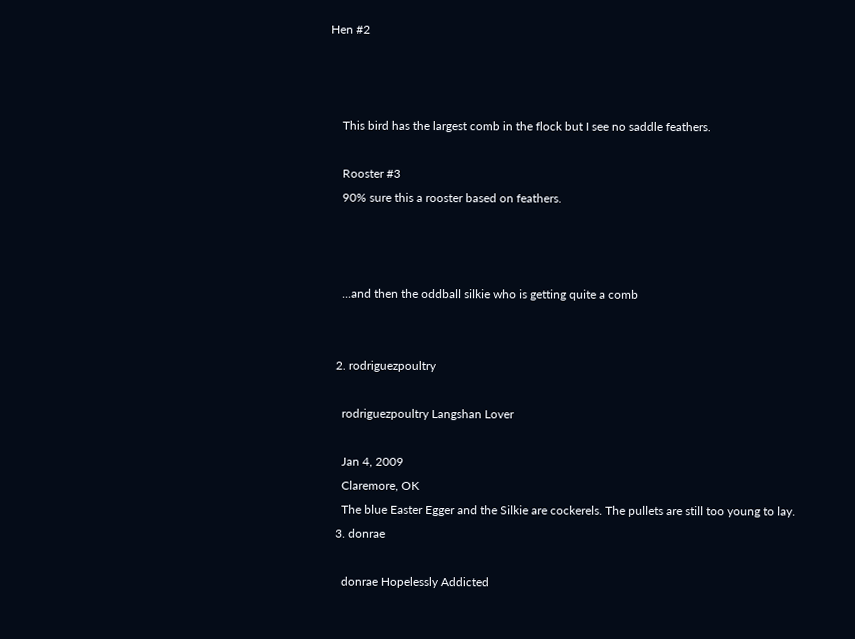Hen #2



    This bird has the largest comb in the flock but I see no saddle feathers.

    Rooster #3
    90% sure this a rooster based on feathers.



    ...and then the oddball silkie who is getting quite a comb


  2. rodriguezpoultry

    rodriguezpoultry Langshan Lover

    Jan 4, 2009
    Claremore, OK
    The blue Easter Egger and the Silkie are cockerels. The pullets are still too young to lay.
  3. donrae

    donrae Hopelessly Addicted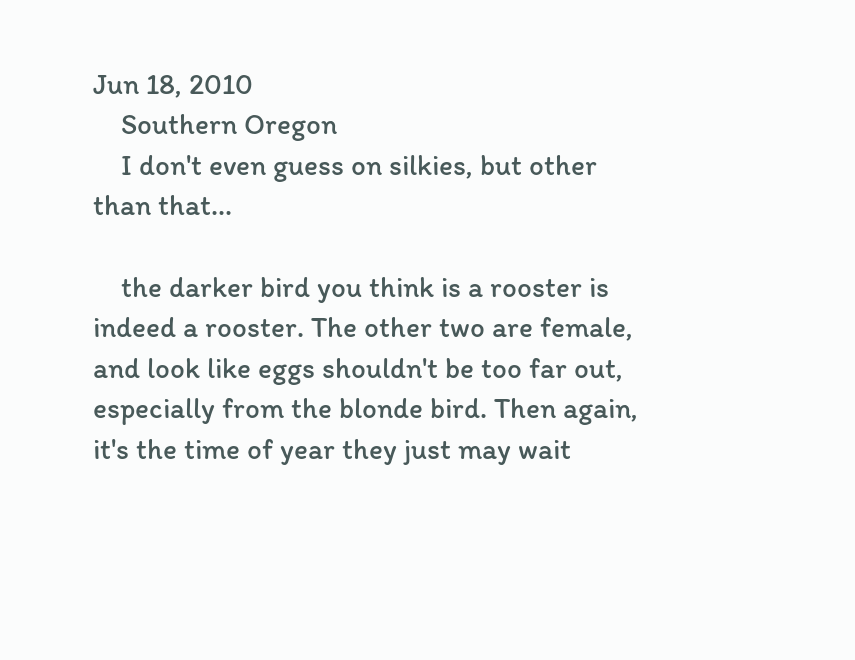Jun 18, 2010
    Southern Oregon
    I don't even guess on silkies, but other than that...

    the darker bird you think is a rooster is indeed a rooster. The other two are female, and look like eggs shouldn't be too far out, especially from the blonde bird. Then again, it's the time of year they just may wait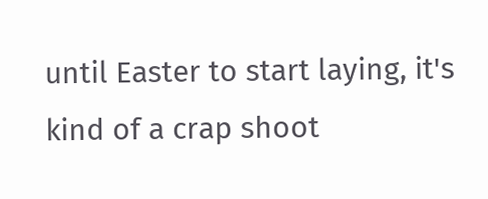until Easter to start laying, it's kind of a crap shoot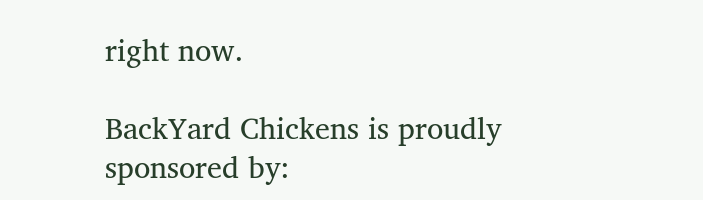right now.

BackYard Chickens is proudly sponsored by: